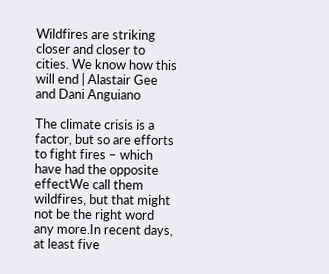Wildfires are striking closer and closer to cities. We know how this will end | Alastair Gee and Dani Anguiano

The climate crisis is a factor, but so are efforts to fight fires – which have had the opposite effectWe call them wildfires, but that might not be the right word any more.In recent days, at least five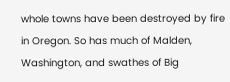whole towns have been destroyed by fire in Oregon. So has much of Malden, Washington, and swathes of Big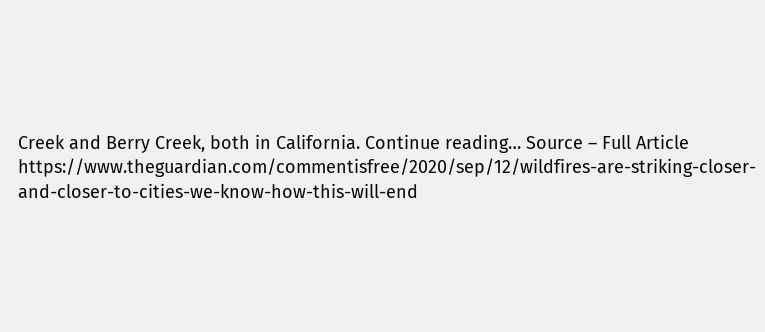Creek and Berry Creek, both in California. Continue reading… Source – Full Article https://www.theguardian.com/commentisfree/2020/sep/12/wildfires-are-striking-closer-and-closer-to-cities-we-know-how-this-will-end